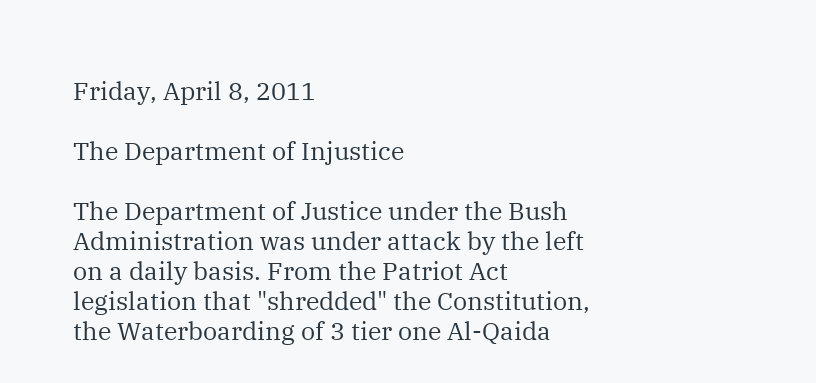Friday, April 8, 2011

The Department of Injustice

The Department of Justice under the Bush Administration was under attack by the left on a daily basis. From the Patriot Act legislation that "shredded" the Constitution, the Waterboarding of 3 tier one Al-Qaida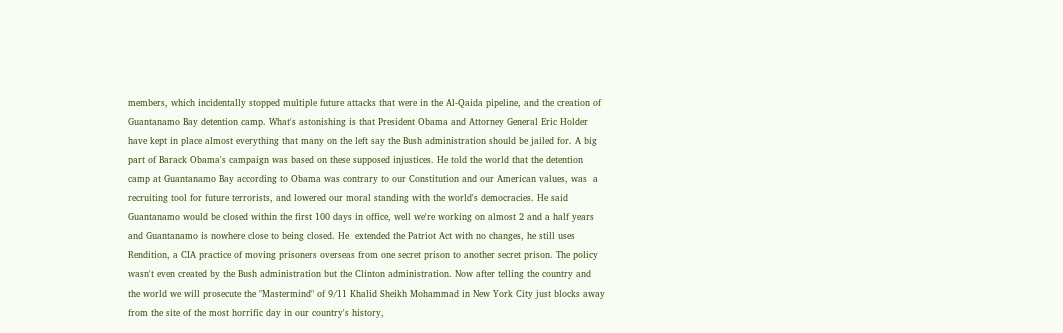members, which incidentally stopped multiple future attacks that were in the Al-Qaida pipeline, and the creation of Guantanamo Bay detention camp. What's astonishing is that President Obama and Attorney General Eric Holder have kept in place almost everything that many on the left say the Bush administration should be jailed for. A big part of Barack Obama's campaign was based on these supposed injustices. He told the world that the detention camp at Guantanamo Bay according to Obama was contrary to our Constitution and our American values, was  a recruiting tool for future terrorists, and lowered our moral standing with the world's democracies. He said Guantanamo would be closed within the first 100 days in office, well we're working on almost 2 and a half years and Guantanamo is nowhere close to being closed. He  extended the Patriot Act with no changes, he still uses Rendition, a CIA practice of moving prisoners overseas from one secret prison to another secret prison. The policy wasn't even created by the Bush administration but the Clinton administration. Now after telling the country and the world we will prosecute the "Mastermind" of 9/11 Khalid Sheikh Mohammad in New York City just blocks away from the site of the most horrific day in our country's history,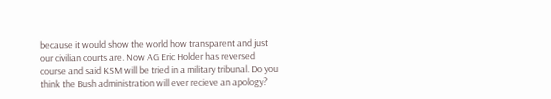because it would show the world how transparent and just our civilian courts are. Now AG Eric Holder has reversed course and said KSM will be tried in a military tribunal. Do you think the Bush administration will ever recieve an apology?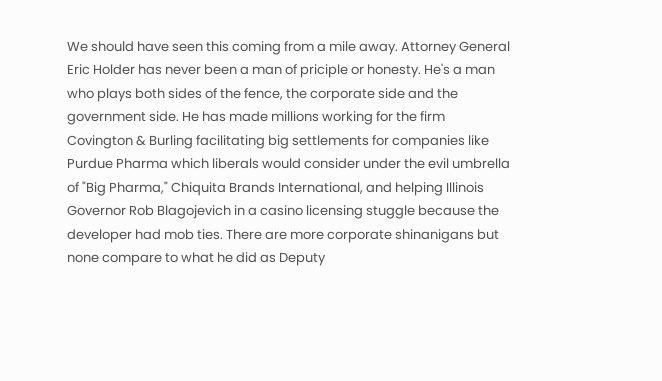We should have seen this coming from a mile away. Attorney General Eric Holder has never been a man of priciple or honesty. He's a man who plays both sides of the fence, the corporate side and the government side. He has made millions working for the firm Covington & Burling facilitating big settlements for companies like Purdue Pharma which liberals would consider under the evil umbrella of "Big Pharma," Chiquita Brands International, and helping Illinois Governor Rob Blagojevich in a casino licensing stuggle because the developer had mob ties. There are more corporate shinanigans but none compare to what he did as Deputy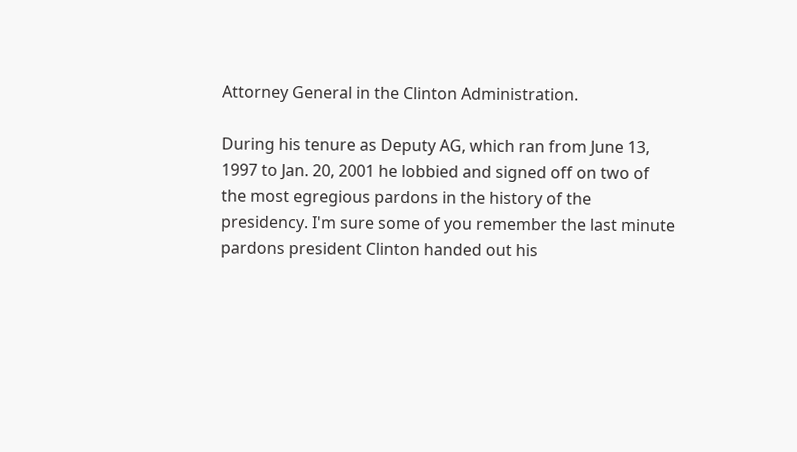Attorney General in the Clinton Administration.

During his tenure as Deputy AG, which ran from June 13, 1997 to Jan. 20, 2001 he lobbied and signed off on two of the most egregious pardons in the history of the presidency. I'm sure some of you remember the last minute pardons president Clinton handed out his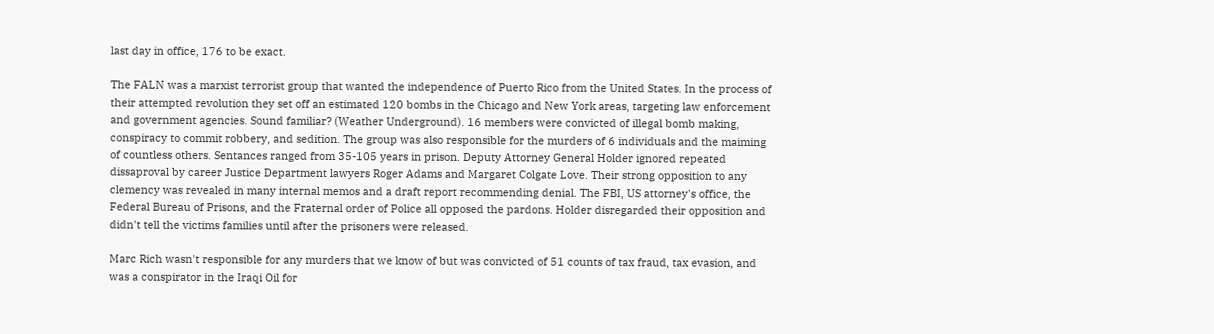last day in office, 176 to be exact.

The FALN was a marxist terrorist group that wanted the independence of Puerto Rico from the United States. In the process of their attempted revolution they set off an estimated 120 bombs in the Chicago and New York areas, targeting law enforcement and government agencies. Sound familiar? (Weather Underground). 16 members were convicted of illegal bomb making, conspiracy to commit robbery, and sedition. The group was also responsible for the murders of 6 individuals and the maiming of countless others. Sentances ranged from 35-105 years in prison. Deputy Attorney General Holder ignored repeated dissaproval by career Justice Department lawyers Roger Adams and Margaret Colgate Love. Their strong opposition to any clemency was revealed in many internal memos and a draft report recommending denial. The FBI, US attorney's office, the Federal Bureau of Prisons, and the Fraternal order of Police all opposed the pardons. Holder disregarded their opposition and didn't tell the victims families until after the prisoners were released.

Marc Rich wasn't responsible for any murders that we know of but was convicted of 51 counts of tax fraud, tax evasion, and was a conspirator in the Iraqi Oil for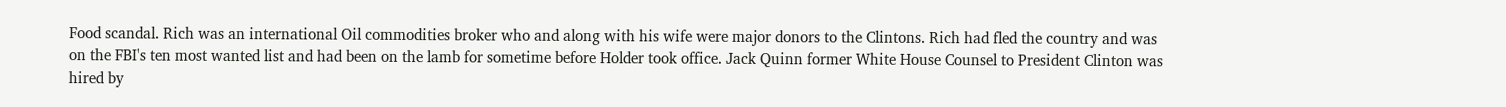Food scandal. Rich was an international Oil commodities broker who and along with his wife were major donors to the Clintons. Rich had fled the country and was on the FBI's ten most wanted list and had been on the lamb for sometime before Holder took office. Jack Quinn former White House Counsel to President Clinton was hired by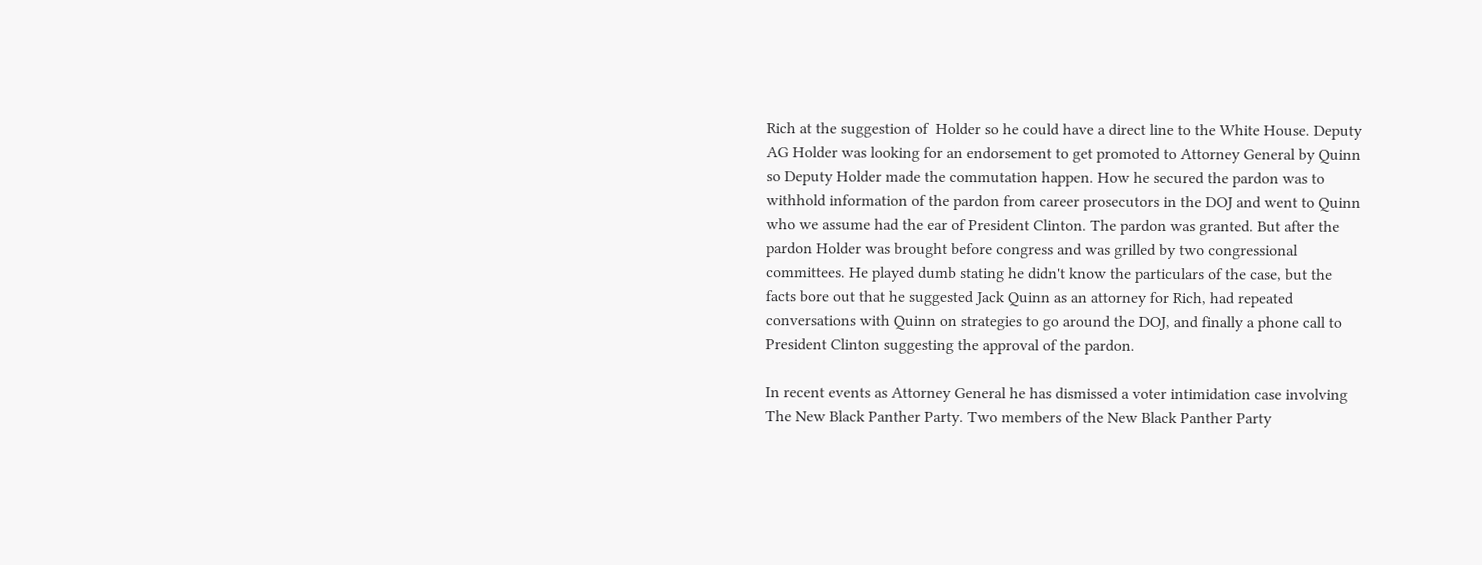Rich at the suggestion of  Holder so he could have a direct line to the White House. Deputy AG Holder was looking for an endorsement to get promoted to Attorney General by Quinn so Deputy Holder made the commutation happen. How he secured the pardon was to withhold information of the pardon from career prosecutors in the DOJ and went to Quinn who we assume had the ear of President Clinton. The pardon was granted. But after the pardon Holder was brought before congress and was grilled by two congressional committees. He played dumb stating he didn't know the particulars of the case, but the facts bore out that he suggested Jack Quinn as an attorney for Rich, had repeated conversations with Quinn on strategies to go around the DOJ, and finally a phone call to President Clinton suggesting the approval of the pardon.

In recent events as Attorney General he has dismissed a voter intimidation case involving The New Black Panther Party. Two members of the New Black Panther Party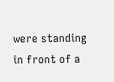were standing in front of a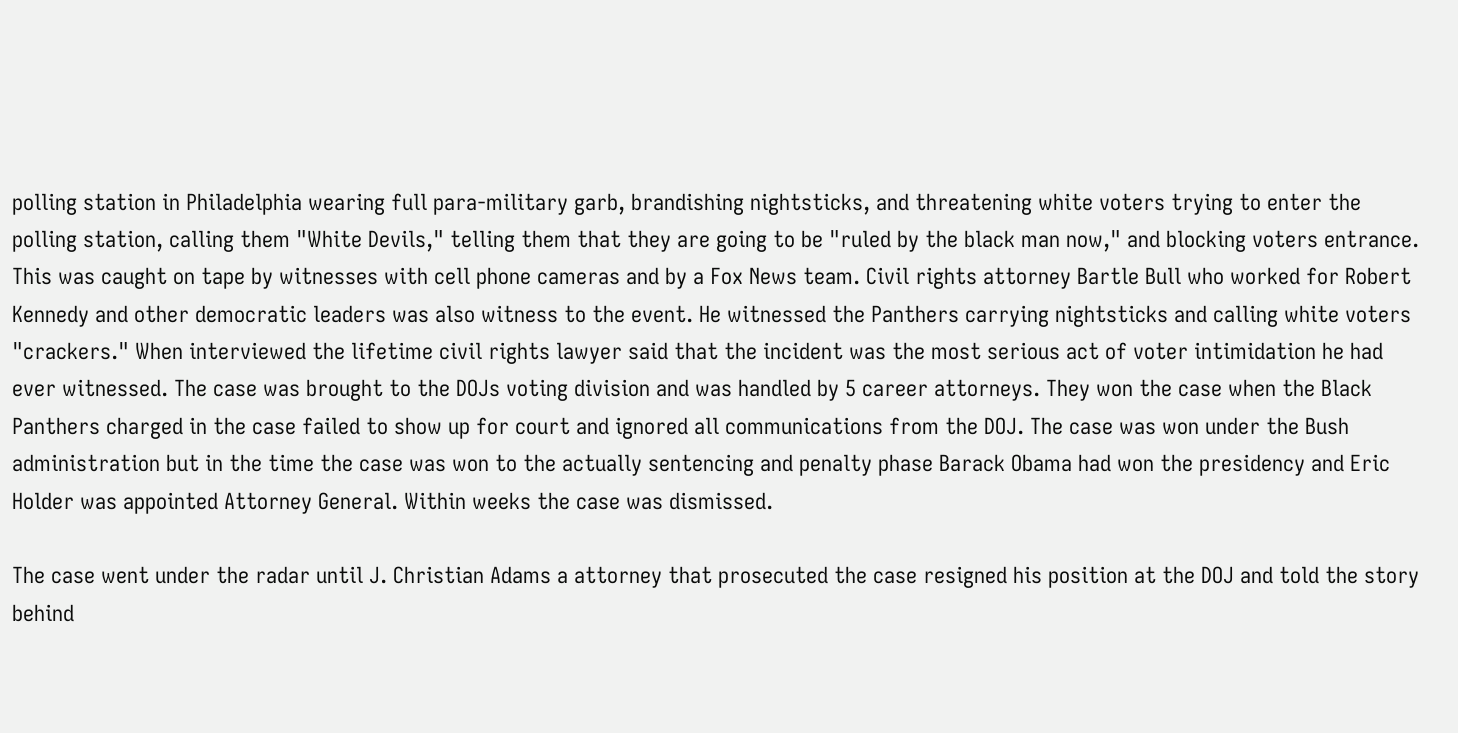polling station in Philadelphia wearing full para-military garb, brandishing nightsticks, and threatening white voters trying to enter the polling station, calling them "White Devils," telling them that they are going to be "ruled by the black man now," and blocking voters entrance. This was caught on tape by witnesses with cell phone cameras and by a Fox News team. Civil rights attorney Bartle Bull who worked for Robert Kennedy and other democratic leaders was also witness to the event. He witnessed the Panthers carrying nightsticks and calling white voters "crackers." When interviewed the lifetime civil rights lawyer said that the incident was the most serious act of voter intimidation he had ever witnessed. The case was brought to the DOJs voting division and was handled by 5 career attorneys. They won the case when the Black Panthers charged in the case failed to show up for court and ignored all communications from the DOJ. The case was won under the Bush administration but in the time the case was won to the actually sentencing and penalty phase Barack Obama had won the presidency and Eric Holder was appointed Attorney General. Within weeks the case was dismissed.

The case went under the radar until J. Christian Adams a attorney that prosecuted the case resigned his position at the DOJ and told the story behind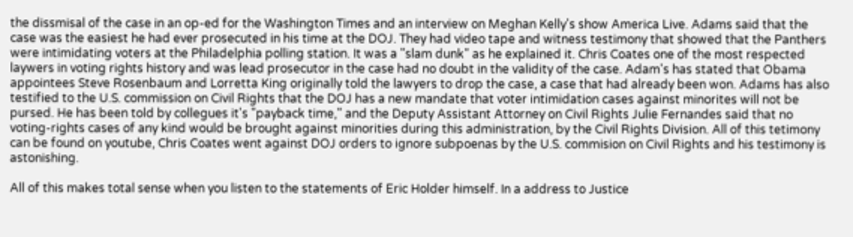the dissmisal of the case in an op-ed for the Washington Times and an interview on Meghan Kelly's show America Live. Adams said that the case was the easiest he had ever prosecuted in his time at the DOJ. They had video tape and witness testimony that showed that the Panthers were intimidating voters at the Philadelphia polling station. It was a "slam dunk" as he explained it. Chris Coates one of the most respected laywers in voting rights history and was lead prosecutor in the case had no doubt in the validity of the case. Adam's has stated that Obama appointees Steve Rosenbaum and Lorretta King originally told the lawyers to drop the case, a case that had already been won. Adams has also testified to the U.S. commission on Civil Rights that the DOJ has a new mandate that voter intimidation cases against minorites will not be pursed. He has been told by collegues it's "payback time," and the Deputy Assistant Attorney on Civil Rights Julie Fernandes said that no voting-rights cases of any kind would be brought against minorities during this administration, by the Civil Rights Division. All of this tetimony can be found on youtube, Chris Coates went against DOJ orders to ignore subpoenas by the U.S. commision on Civil Rights and his testimony is astonishing.

All of this makes total sense when you listen to the statements of Eric Holder himself. In a address to Justice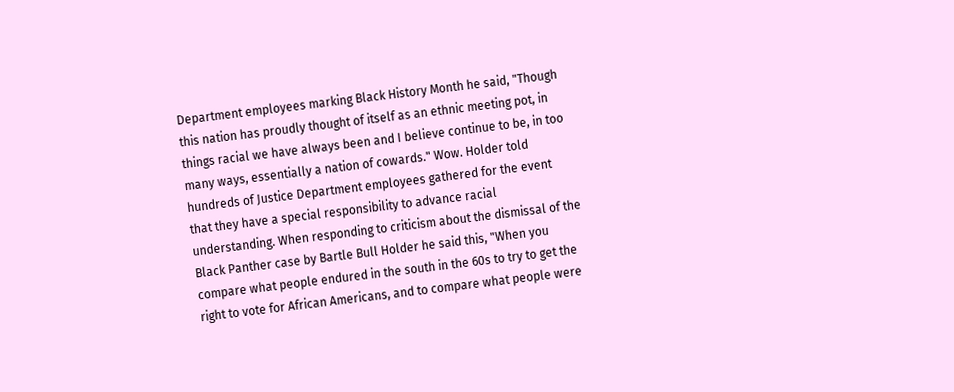Department employees marking Black History Month he said, "Though this nation has proudly thought of itself as an ethnic meeting pot, in things racial we have always been and I believe continue to be, in too many ways, essentially a nation of cowards." Wow. Holder told hundreds of Justice Department employees gathered for the event that they have a special responsibility to advance racial understanding. When responding to criticism about the dismissal of the Black Panther case by Bartle Bull Holder he said this, "When you compare what people endured in the south in the 60s to try to get the right to vote for African Americans, and to compare what people were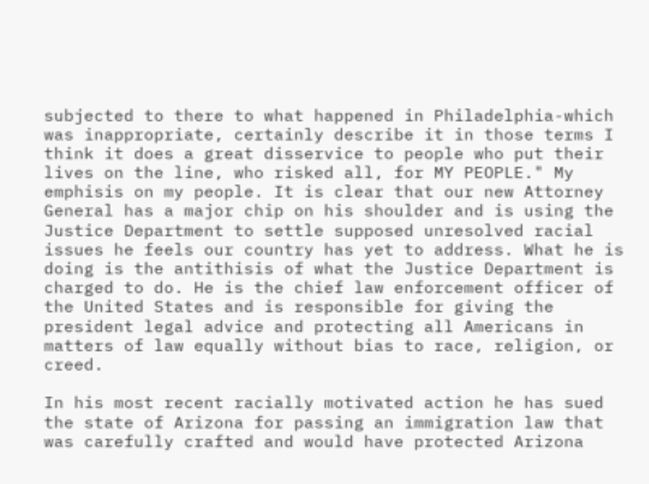subjected to there to what happened in Philadelphia-which was inappropriate, certainly describe it in those terms I think it does a great disservice to people who put their lives on the line, who risked all, for MY PEOPLE." My emphisis on my people. It is clear that our new Attorney General has a major chip on his shoulder and is using the Justice Department to settle supposed unresolved racial issues he feels our country has yet to address. What he is doing is the antithisis of what the Justice Department is charged to do. He is the chief law enforcement officer of the United States and is responsible for giving the president legal advice and protecting all Americans in matters of law equally without bias to race, religion, or creed.

In his most recent racially motivated action he has sued the state of Arizona for passing an immigration law that was carefully crafted and would have protected Arizona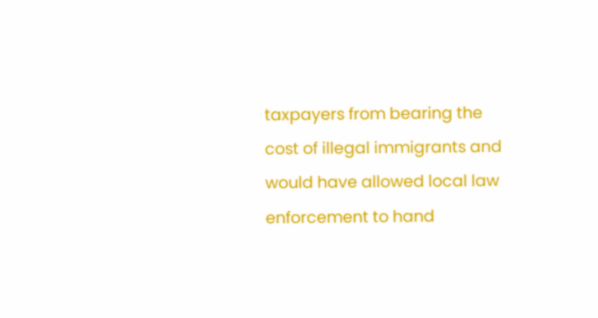taxpayers from bearing the cost of illegal immigrants and would have allowed local law enforcement to hand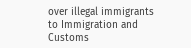over illegal immigrants to Immigration and Customs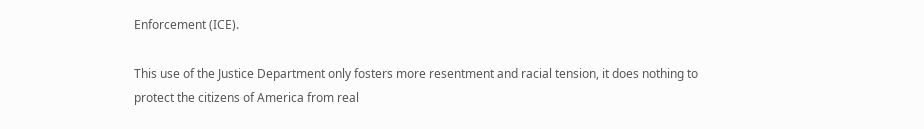Enforcement (ICE).

This use of the Justice Department only fosters more resentment and racial tension, it does nothing to protect the citizens of America from real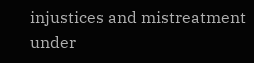injustices and mistreatment under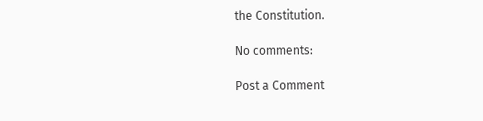the Constitution.

No comments:

Post a Comment